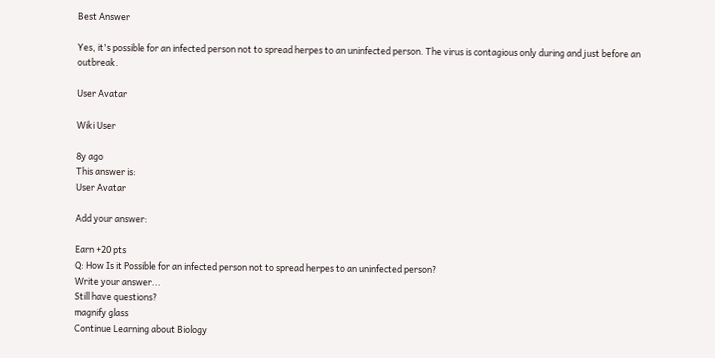Best Answer

Yes, it's possible for an infected person not to spread herpes to an uninfected person. The virus is contagious only during and just before an outbreak.

User Avatar

Wiki User

8y ago
This answer is:
User Avatar

Add your answer:

Earn +20 pts
Q: How Is it Possible for an infected person not to spread herpes to an uninfected person?
Write your answer...
Still have questions?
magnify glass
Continue Learning about Biology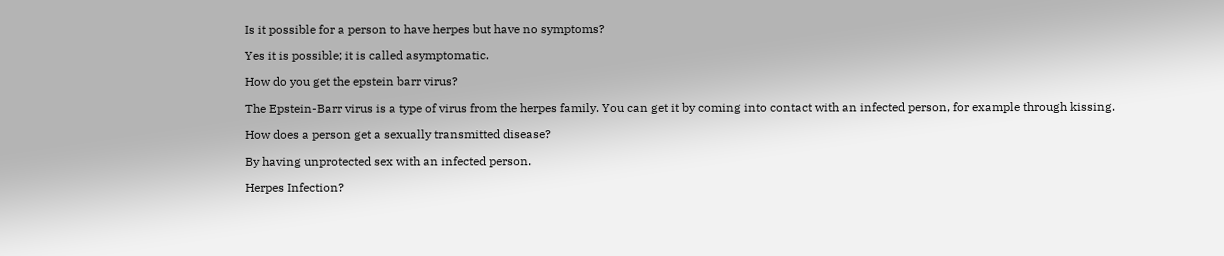Is it possible for a person to have herpes but have no symptoms?

Yes it is possible; it is called asymptomatic.

How do you get the epstein barr virus?

The Epstein-Barr virus is a type of virus from the herpes family. You can get it by coming into contact with an infected person, for example through kissing.

How does a person get a sexually transmitted disease?

By having unprotected sex with an infected person.

Herpes Infection?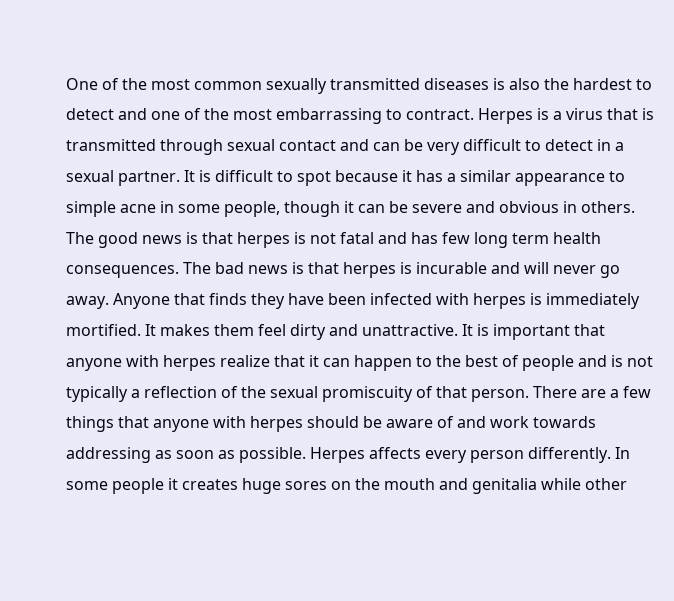One of the most common sexually transmitted diseases is also the hardest to detect and one of the most embarrassing to contract. Herpes is a virus that is transmitted through sexual contact and can be very difficult to detect in a sexual partner. It is difficult to spot because it has a similar appearance to simple acne in some people, though it can be severe and obvious in others. The good news is that herpes is not fatal and has few long term health consequences. The bad news is that herpes is incurable and will never go away. Anyone that finds they have been infected with herpes is immediately mortified. It makes them feel dirty and unattractive. It is important that anyone with herpes realize that it can happen to the best of people and is not typically a reflection of the sexual promiscuity of that person. There are a few things that anyone with herpes should be aware of and work towards addressing as soon as possible. Herpes affects every person differently. In some people it creates huge sores on the mouth and genitalia while other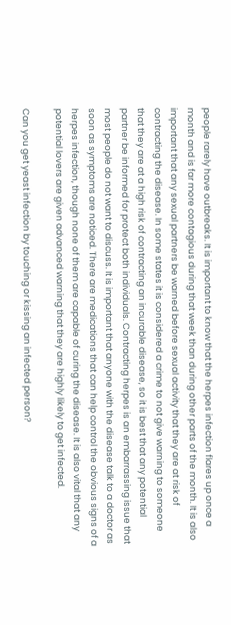people rarely have outbreaks. It is important to know that the herpes infection flares up once a month and is far more contagious during that week than during other parts of the month. It is also important that any sexual partners be warned before sexual activity that they are at risk of contracting the disease. In some states it is considered a crime to not give warning to someone that they are at a high risk of contracting an incurable disease, so it is best that any potential partner be informed for protect both individuals. Contracting herpes is an embarrassing issue that most people do not want to discuss. It is important that anyone with the disease talk to a doctor as soon as symptoms are noticed. There are medications that can help control the obvious signs of a herpes infection, though none of them are capable of curing the disease. It is also vital that any potential lovers are given advanced warning that they are highly likely to get infected.

Can you get yeast infection by touching or kissing an infected person?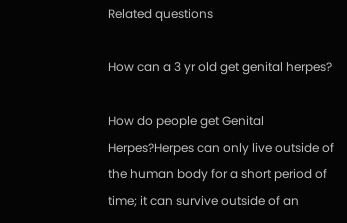Related questions

How can a 3 yr old get genital herpes?

How do people get Genital Herpes?Herpes can only live outside of the human body for a short period of time; it can survive outside of an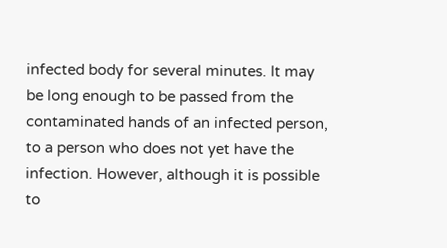infected body for several minutes. It may be long enough to be passed from the contaminated hands of an infected person, to a person who does not yet have the infection. However, although it is possible to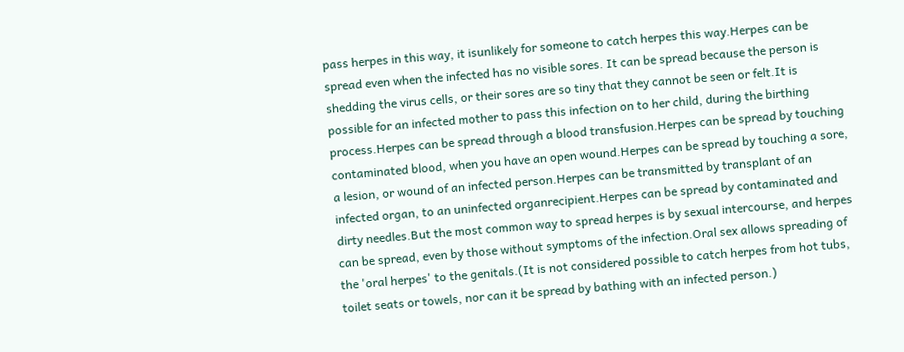pass herpes in this way, it isunlikely for someone to catch herpes this way.Herpes can be spread even when the infected has no visible sores. It can be spread because the person is shedding the virus cells, or their sores are so tiny that they cannot be seen or felt.It is possible for an infected mother to pass this infection on to her child, during the birthing process.Herpes can be spread through a blood transfusion.Herpes can be spread by touching contaminated blood, when you have an open wound.Herpes can be spread by touching a sore, a lesion, or wound of an infected person.Herpes can be transmitted by transplant of an infected organ, to an uninfected organrecipient.Herpes can be spread by contaminated and dirty needles.But the most common way to spread herpes is by sexual intercourse, and herpes can be spread, even by those without symptoms of the infection.Oral sex allows spreading of the 'oral herpes' to the genitals.(It is not considered possible to catch herpes from hot tubs, toilet seats or towels, nor can it be spread by bathing with an infected person.)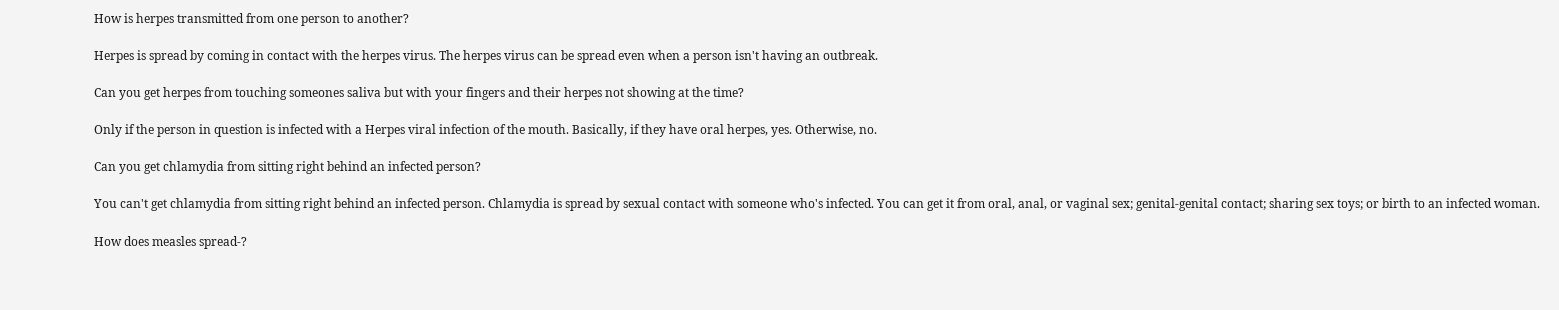How is herpes transmitted from one person to another?

Herpes is spread by coming in contact with the herpes virus. The herpes virus can be spread even when a person isn't having an outbreak.

Can you get herpes from touching someones saliva but with your fingers and their herpes not showing at the time?

Only if the person in question is infected with a Herpes viral infection of the mouth. Basically, if they have oral herpes, yes. Otherwise, no.

Can you get chlamydia from sitting right behind an infected person?

You can't get chlamydia from sitting right behind an infected person. Chlamydia is spread by sexual contact with someone who's infected. You can get it from oral, anal, or vaginal sex; genital-genital contact; sharing sex toys; or birth to an infected woman.

How does measles spread-?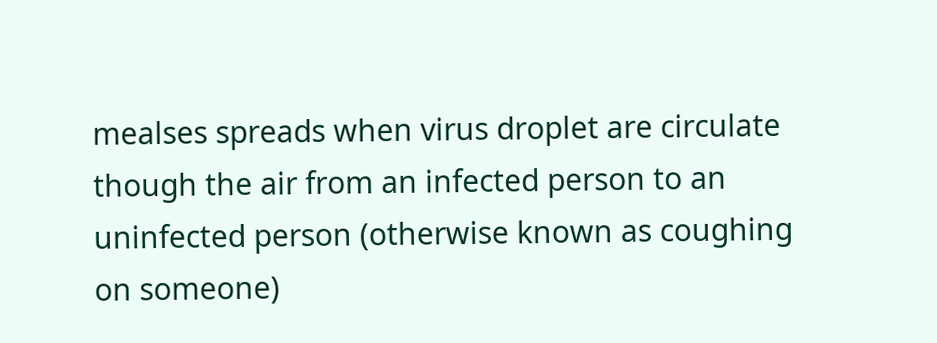mealses spreads when virus droplet are circulate though the air from an infected person to an uninfected person (otherwise known as coughing on someone)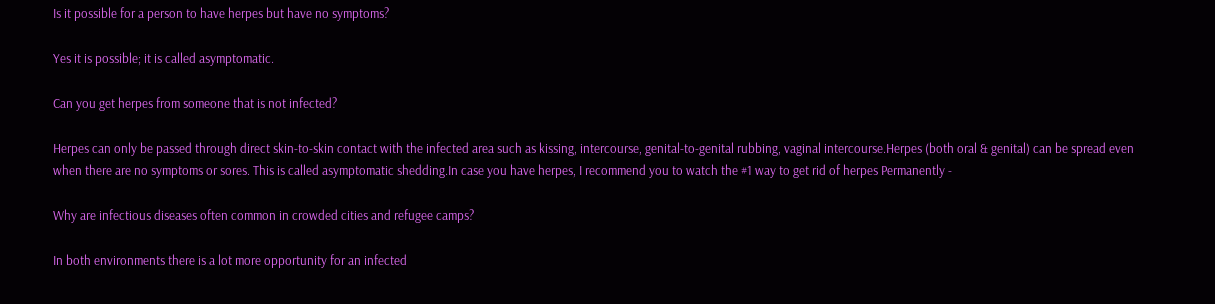Is it possible for a person to have herpes but have no symptoms?

Yes it is possible; it is called asymptomatic.

Can you get herpes from someone that is not infected?

Herpes can only be passed through direct skin-to-skin contact with the infected area such as kissing, intercourse, genital-to-genital rubbing, vaginal intercourse.Herpes (both oral & genital) can be spread even when there are no symptoms or sores. This is called asymptomatic shedding.In case you have herpes, I recommend you to watch the #1 way to get rid of herpes Permanently -

Why are infectious diseases often common in crowded cities and refugee camps?

In both environments there is a lot more opportunity for an infected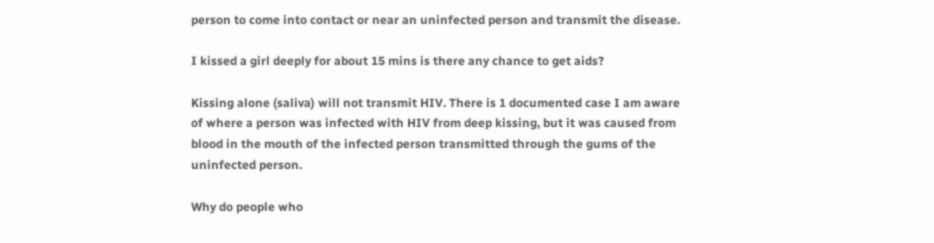person to come into contact or near an uninfected person and transmit the disease.

I kissed a girl deeply for about 15 mins is there any chance to get aids?

Kissing alone (saliva) will not transmit HIV. There is 1 documented case I am aware of where a person was infected with HIV from deep kissing, but it was caused from blood in the mouth of the infected person transmitted through the gums of the uninfected person.

Why do people who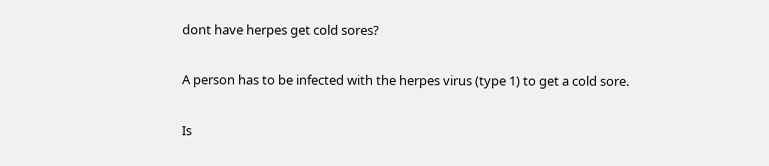dont have herpes get cold sores?

A person has to be infected with the herpes virus (type 1) to get a cold sore.

Is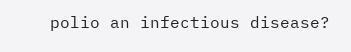polio an infectious disease?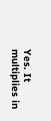Yes. It multiplies in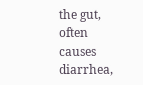the gut, often causes diarrhea,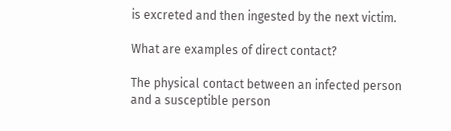is excreted and then ingested by the next victim.

What are examples of direct contact?

The physical contact between an infected person and a susceptible person